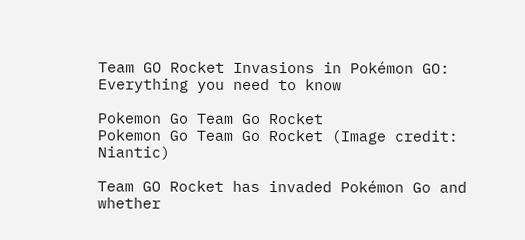Team GO Rocket Invasions in Pokémon GO: Everything you need to know

Pokemon Go Team Go Rocket
Pokemon Go Team Go Rocket (Image credit: Niantic)

Team GO Rocket has invaded Pokémon Go and whether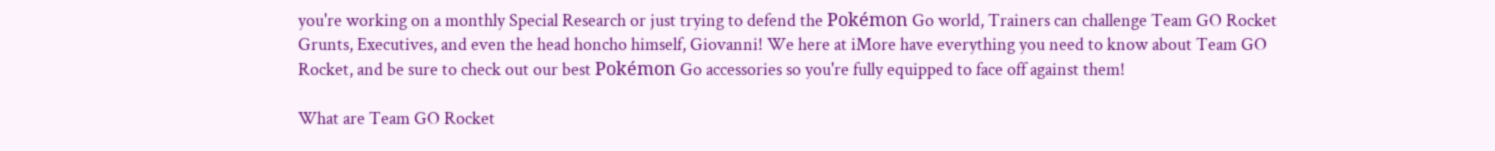you're working on a monthly Special Research or just trying to defend the Pokémon Go world, Trainers can challenge Team GO Rocket Grunts, Executives, and even the head honcho himself, Giovanni! We here at iMore have everything you need to know about Team GO Rocket, and be sure to check out our best Pokémon Go accessories so you're fully equipped to face off against them!

What are Team GO Rocket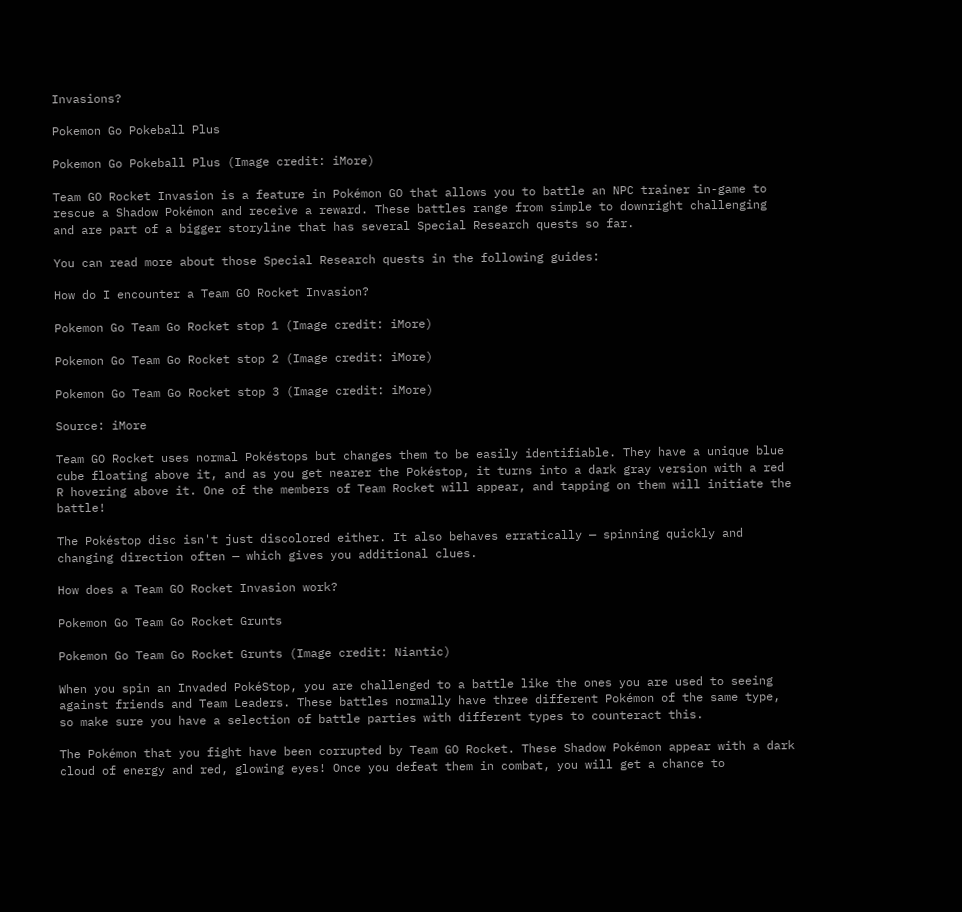Invasions?

Pokemon Go Pokeball Plus

Pokemon Go Pokeball Plus (Image credit: iMore)

Team GO Rocket Invasion is a feature in Pokémon GO that allows you to battle an NPC trainer in-game to rescue a Shadow Pokémon and receive a reward. These battles range from simple to downright challenging and are part of a bigger storyline that has several Special Research quests so far.

You can read more about those Special Research quests in the following guides:

How do I encounter a Team GO Rocket Invasion?

Pokemon Go Team Go Rocket stop 1 (Image credit: iMore)

Pokemon Go Team Go Rocket stop 2 (Image credit: iMore)

Pokemon Go Team Go Rocket stop 3 (Image credit: iMore)

Source: iMore

Team GO Rocket uses normal Pokéstops but changes them to be easily identifiable. They have a unique blue cube floating above it, and as you get nearer the Pokéstop, it turns into a dark gray version with a red R hovering above it. One of the members of Team Rocket will appear, and tapping on them will initiate the battle!

The Pokéstop disc isn't just discolored either. It also behaves erratically — spinning quickly and changing direction often — which gives you additional clues.

How does a Team GO Rocket Invasion work?

Pokemon Go Team Go Rocket Grunts

Pokemon Go Team Go Rocket Grunts (Image credit: Niantic)

When you spin an Invaded PokéStop, you are challenged to a battle like the ones you are used to seeing against friends and Team Leaders. These battles normally have three different Pokémon of the same type, so make sure you have a selection of battle parties with different types to counteract this.

The Pokémon that you fight have been corrupted by Team GO Rocket. These Shadow Pokémon appear with a dark cloud of energy and red, glowing eyes! Once you defeat them in combat, you will get a chance to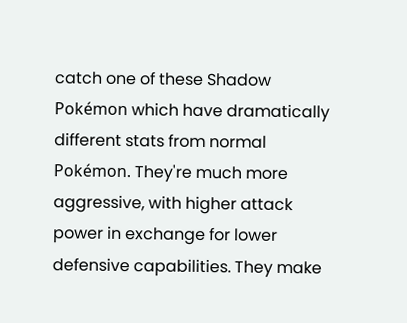catch one of these Shadow Pokémon which have dramatically different stats from normal Pokémon. They're much more aggressive, with higher attack power in exchange for lower defensive capabilities. They make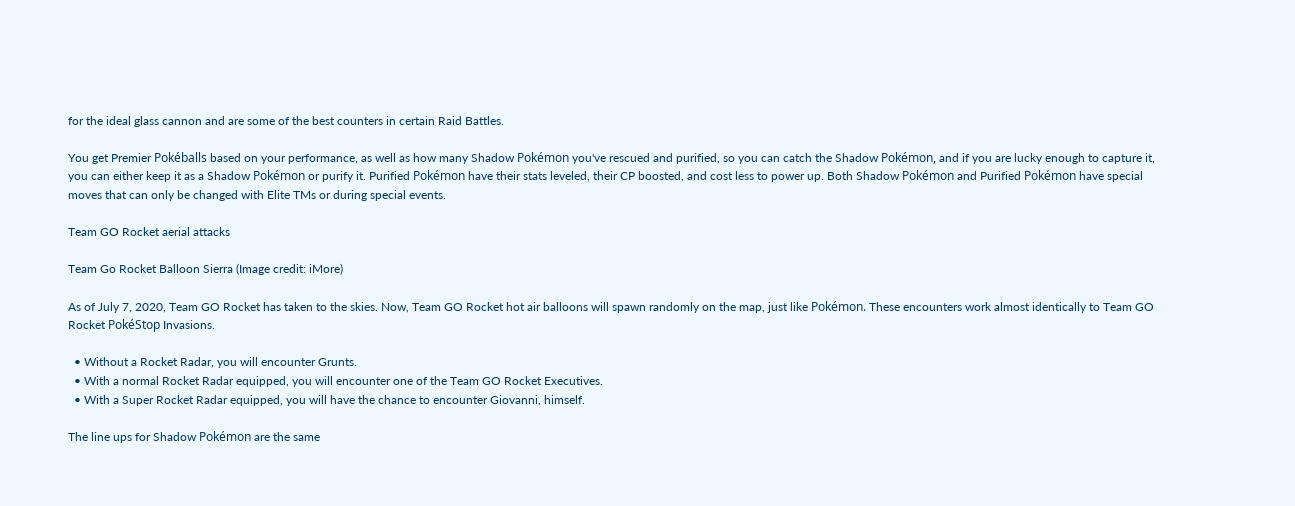for the ideal glass cannon and are some of the best counters in certain Raid Battles.

You get Premier Pokéballs based on your performance, as well as how many Shadow Pokémon you've rescued and purified, so you can catch the Shadow Pokémon, and if you are lucky enough to capture it, you can either keep it as a Shadow Pokémon or purify it. Purified Pokémon have their stats leveled, their CP boosted, and cost less to power up. Both Shadow Pokémon and Purified Pokémon have special moves that can only be changed with Elite TMs or during special events.

Team GO Rocket aerial attacks

Team Go Rocket Balloon Sierra (Image credit: iMore)

As of July 7, 2020, Team GO Rocket has taken to the skies. Now, Team GO Rocket hot air balloons will spawn randomly on the map, just like Pokémon. These encounters work almost identically to Team GO Rocket PokéStop Invasions.

  • Without a Rocket Radar, you will encounter Grunts.
  • With a normal Rocket Radar equipped, you will encounter one of the Team GO Rocket Executives.
  • With a Super Rocket Radar equipped, you will have the chance to encounter Giovanni, himself.

The line ups for Shadow Pokémon are the same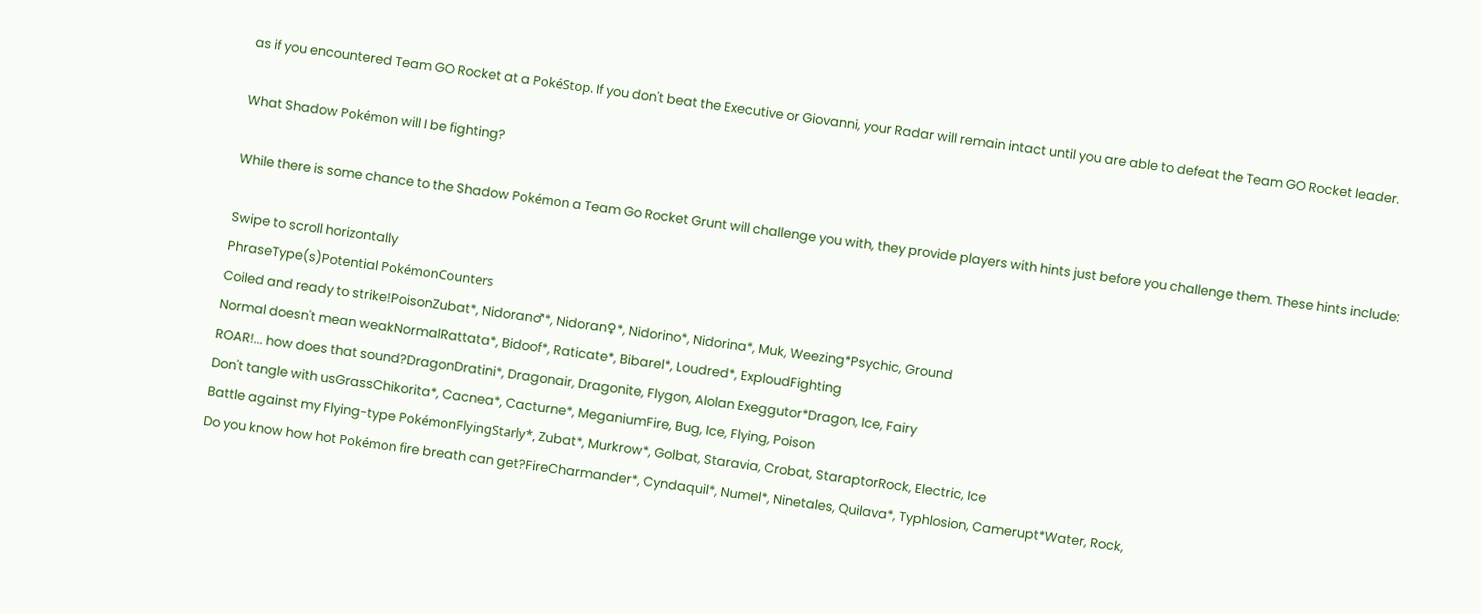as if you encountered Team GO Rocket at a PokéStop. If you don't beat the Executive or Giovanni, your Radar will remain intact until you are able to defeat the Team GO Rocket leader.

What Shadow Pokémon will I be fighting?

While there is some chance to the Shadow Pokémon a Team Go Rocket Grunt will challenge you with, they provide players with hints just before you challenge them. These hints include:

Swipe to scroll horizontally
PhraseType(s)Potential PokémonCounters
Coiled and ready to strike!PoisonZubat*, Nidoran♂*, Nidoran♀*, Nidorino*, Nidorina*, Muk, Weezing*Psychic, Ground
Normal doesn't mean weakNormalRattata*, Bidoof*, Raticate*, Bibarel*, Loudred*, ExploudFighting
ROAR!... how does that sound?DragonDratini*, Dragonair, Dragonite, Flygon, Alolan Exeggutor*Dragon, Ice, Fairy
Don't tangle with usGrassChikorita*, Cacnea*, Cacturne*, MeganiumFire, Bug, Ice, Flying, Poison
Battle against my Flying-type PokémonFlyingStarly*, Zubat*, Murkrow*, Golbat, Staravia, Crobat, StaraptorRock, Electric, Ice
Do you know how hot Pokémon fire breath can get?FireCharmander*, Cyndaquil*, Numel*, Ninetales, Quilava*, Typhlosion, Camerupt*Water, Rock,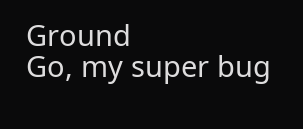Ground
Go, my super bug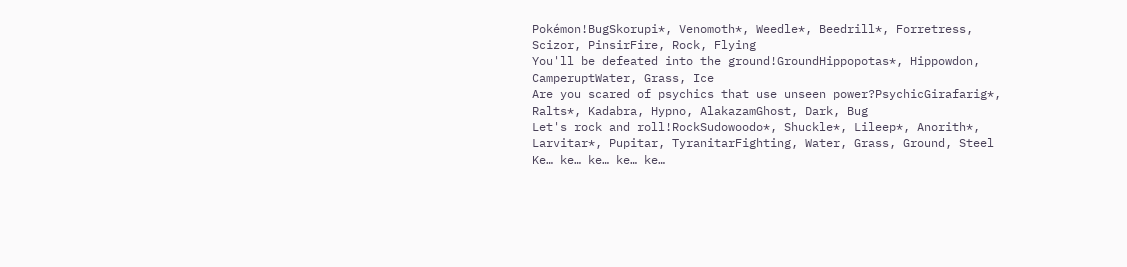Pokémon!BugSkorupi*, Venomoth*, Weedle*, Beedrill*, Forretress, Scizor, PinsirFire, Rock, Flying
You'll be defeated into the ground!GroundHippopotas*, Hippowdon, CamperuptWater, Grass, Ice
Are you scared of psychics that use unseen power?PsychicGirafarig*, Ralts*, Kadabra, Hypno, AlakazamGhost, Dark, Bug
Let's rock and roll!RockSudowoodo*, Shuckle*, Lileep*, Anorith*, Larvitar*, Pupitar, TyranitarFighting, Water, Grass, Ground, Steel
Ke… ke… ke… ke… ke…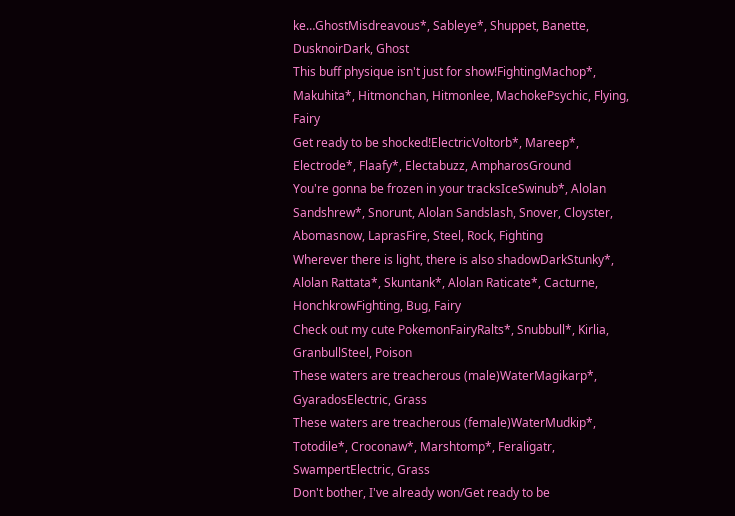ke…GhostMisdreavous*, Sableye*, Shuppet, Banette, DusknoirDark, Ghost
This buff physique isn't just for show!FightingMachop*, Makuhita*, Hitmonchan, Hitmonlee, MachokePsychic, Flying, Fairy
Get ready to be shocked!ElectricVoltorb*, Mareep*, Electrode*, Flaafy*, Electabuzz, AmpharosGround
You're gonna be frozen in your tracksIceSwinub*, Alolan Sandshrew*, Snorunt, Alolan Sandslash, Snover, Cloyster, Abomasnow, LaprasFire, Steel, Rock, Fighting
Wherever there is light, there is also shadowDarkStunky*, Alolan Rattata*, Skuntank*, Alolan Raticate*, Cacturne, HonchkrowFighting, Bug, Fairy
Check out my cute PokemonFairyRalts*, Snubbull*, Kirlia, GranbullSteel, Poison
These waters are treacherous (male)WaterMagikarp*, GyaradosElectric, Grass
These waters are treacherous (female)WaterMudkip*, Totodile*, Croconaw*, Marshtomp*, Feraligatr, SwampertElectric, Grass
Don't bother, I've already won/Get ready to be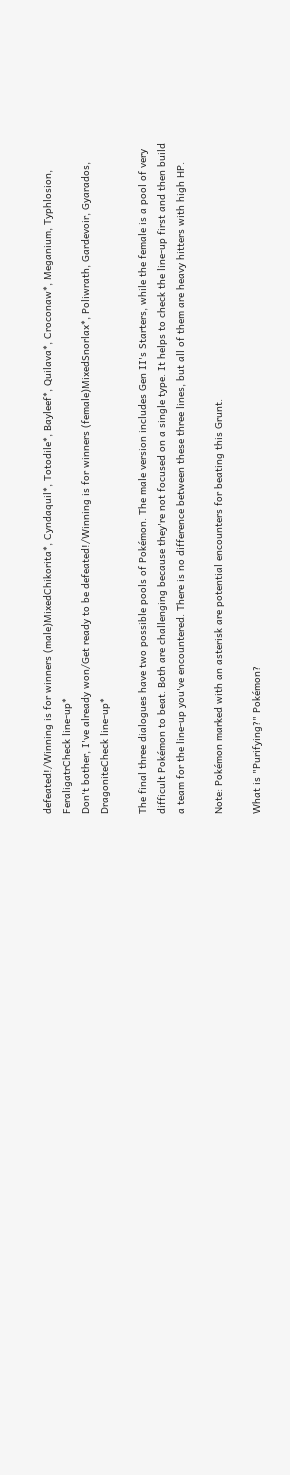defeated!/Winning is for winners (male)MixedChikorita*, Cyndaquil*, Totodile*, Bayleef*, Quilava*, Croconaw*, Meganium, Typhlosion, FeraligatrCheck line-up*
Don't bother, I've already won/Get ready to be defeated!/Winning is for winners (female)MixedSnorlax*, Poliwrath, Gardevoir, Gyarados, DragoniteCheck line-up*

The final three dialogues have two possible pools of Pokémon. The male version includes Gen II's Starters, while the female is a pool of very difficult Pokémon to beat. Both are challenging because they're not focused on a single type. It helps to check the line-up first and then build a team for the line-up you've encountered. There is no difference between these three lines, but all of them are heavy hitters with high HP.

Note: Pokémon marked with an asterisk are potential encounters for beating this Grunt.

What is "Purifying?" Pokémon?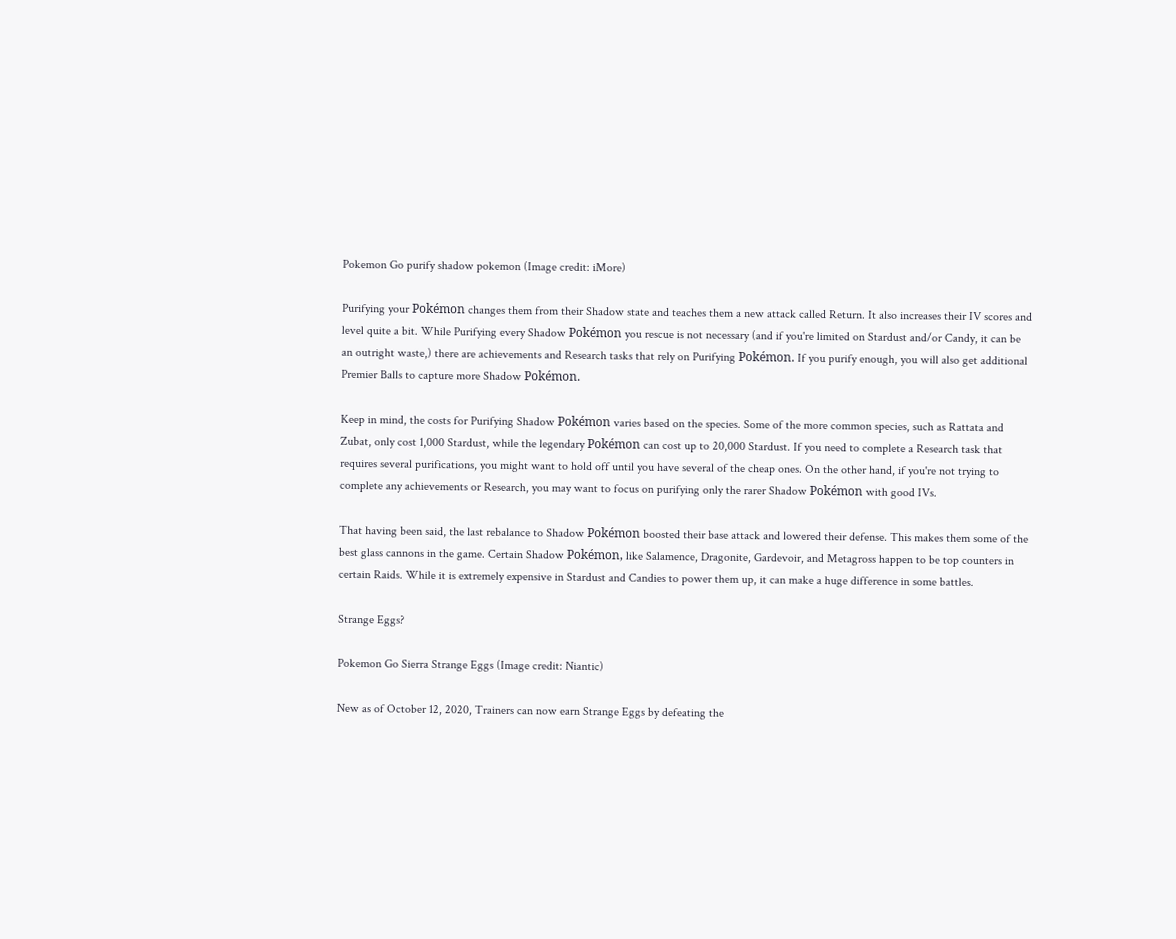Pokemon Go purify shadow pokemon (Image credit: iMore)

Purifying your Pokémon changes them from their Shadow state and teaches them a new attack called Return. It also increases their IV scores and level quite a bit. While Purifying every Shadow Pokémon you rescue is not necessary (and if you're limited on Stardust and/or Candy, it can be an outright waste,) there are achievements and Research tasks that rely on Purifying Pokémon. If you purify enough, you will also get additional Premier Balls to capture more Shadow Pokémon.

Keep in mind, the costs for Purifying Shadow Pokémon varies based on the species. Some of the more common species, such as Rattata and Zubat, only cost 1,000 Stardust, while the legendary Pokémon can cost up to 20,000 Stardust. If you need to complete a Research task that requires several purifications, you might want to hold off until you have several of the cheap ones. On the other hand, if you're not trying to complete any achievements or Research, you may want to focus on purifying only the rarer Shadow Pokémon with good IVs.

That having been said, the last rebalance to Shadow Pokémon boosted their base attack and lowered their defense. This makes them some of the best glass cannons in the game. Certain Shadow Pokémon, like Salamence, Dragonite, Gardevoir, and Metagross happen to be top counters in certain Raids. While it is extremely expensive in Stardust and Candies to power them up, it can make a huge difference in some battles.

Strange Eggs?

Pokemon Go Sierra Strange Eggs (Image credit: Niantic)

New as of October 12, 2020, Trainers can now earn Strange Eggs by defeating the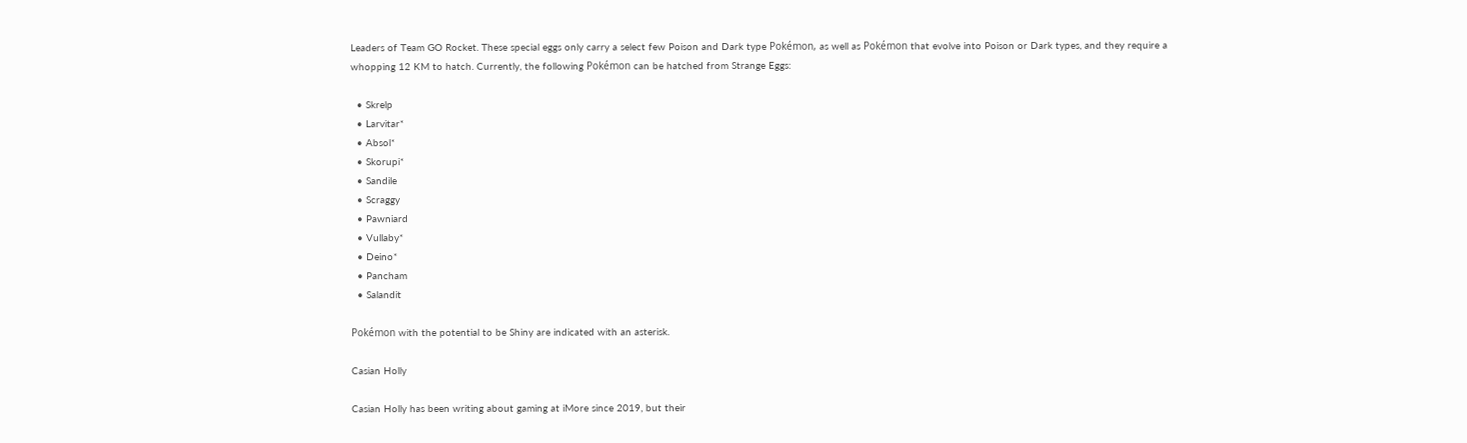Leaders of Team GO Rocket. These special eggs only carry a select few Poison and Dark type Pokémon, as well as Pokémon that evolve into Poison or Dark types, and they require a whopping 12 KM to hatch. Currently, the following Pokémon can be hatched from Strange Eggs:

  • Skrelp
  • Larvitar*
  • Absol*
  • Skorupi*
  • Sandile
  • Scraggy
  • Pawniard
  • Vullaby*
  • Deino*
  • Pancham
  • Salandit

Pokémon with the potential to be Shiny are indicated with an asterisk.

Casian Holly

Casian Holly has been writing about gaming at iMore since 2019, but their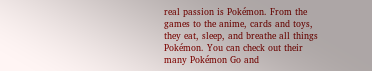real passion is Pokémon. From the games to the anime, cards and toys, they eat, sleep, and breathe all things Pokémon. You can check out their many Pokémon Go and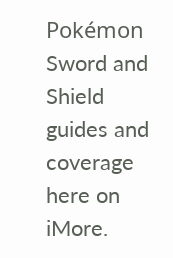Pokémon Sword and Shield guides and coverage here on iMore.